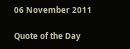06 November 2011

Quote of the Day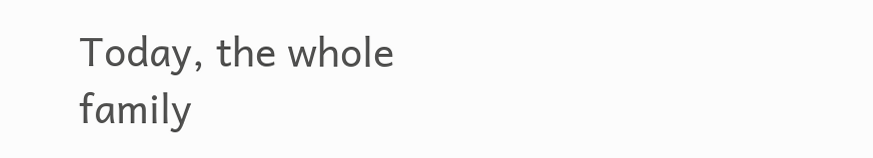Today, the whole family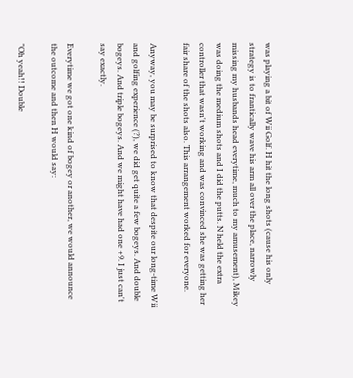was playing a bit of Wii Golf. H hit the long shots (cause his only strategy is to frantically wave his arm all over the place, narrowly missing my husbands head everytime, much to my amusement), Mikey was doing the medium shots and I did the putts. N held the extra controller that wasn't working and was convinced she was getting her fair share of the shots also. This arrangement worked for everyone.

Anyway, you may be surprised to know that despite our long-time Wii and golfing experience (?), we did get quite a few bogeys. And double bogeys. And triple bogeys. And we might have had one +9. I just can't say exactly.

Everytime we got one kind of bogey or another, we would announce the outcome and then H would say:

"Oh yeah!! Double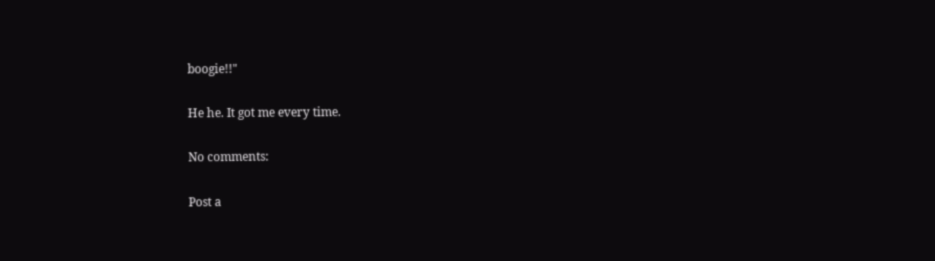boogie!!"

He he. It got me every time.

No comments:

Post a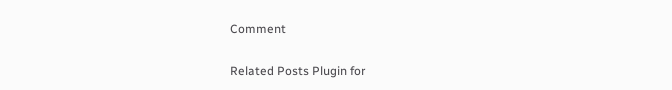Comment

Related Posts Plugin for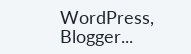WordPress, Blogger...